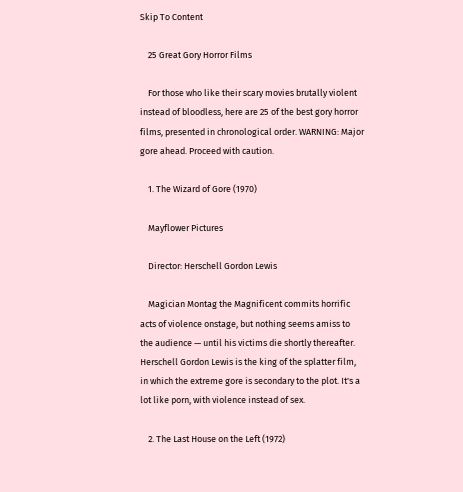Skip To Content

    25 Great Gory Horror Films

    For those who like their scary movies brutally violent instead of bloodless, here are 25 of the best gory horror films, presented in chronological order. WARNING: Major gore ahead. Proceed with caution.

    1. The Wizard of Gore (1970)

    Mayflower Pictures

    Director: Herschell Gordon Lewis

    Magician Montag the Magnificent commits horrific acts of violence onstage, but nothing seems amiss to the audience — until his victims die shortly thereafter. Herschell Gordon Lewis is the king of the splatter film, in which the extreme gore is secondary to the plot. It's a lot like porn, with violence instead of sex.

    2. The Last House on the Left (1972)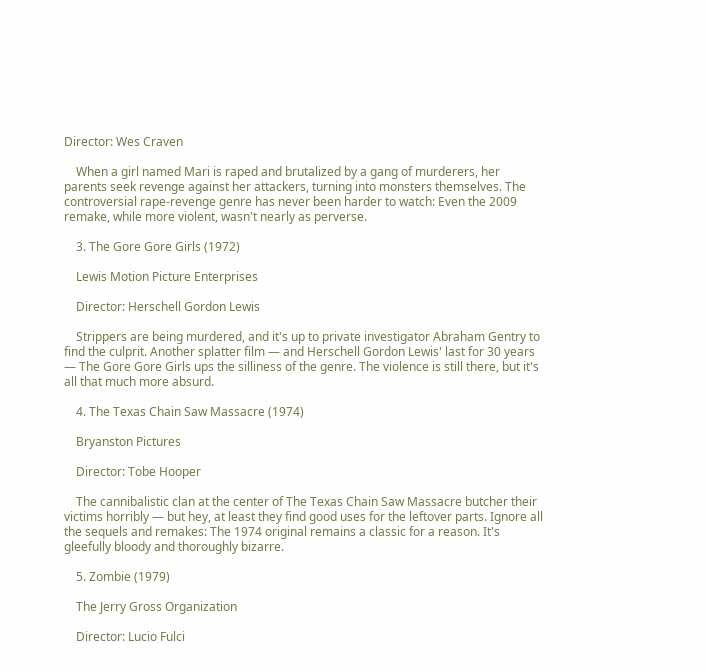Director: Wes Craven

    When a girl named Mari is raped and brutalized by a gang of murderers, her parents seek revenge against her attackers, turning into monsters themselves. The controversial rape-revenge genre has never been harder to watch: Even the 2009 remake, while more violent, wasn't nearly as perverse.

    3. The Gore Gore Girls (1972)

    Lewis Motion Picture Enterprises

    Director: Herschell Gordon Lewis

    Strippers are being murdered, and it's up to private investigator Abraham Gentry to find the culprit. Another splatter film — and Herschell Gordon Lewis' last for 30 years — The Gore Gore Girls ups the silliness of the genre. The violence is still there, but it's all that much more absurd.

    4. The Texas Chain Saw Massacre (1974)

    Bryanston Pictures

    Director: Tobe Hooper

    The cannibalistic clan at the center of The Texas Chain Saw Massacre butcher their victims horribly — but hey, at least they find good uses for the leftover parts. Ignore all the sequels and remakes: The 1974 original remains a classic for a reason. It's gleefully bloody and thoroughly bizarre.

    5. Zombie (1979)

    The Jerry Gross Organization

    Director: Lucio Fulci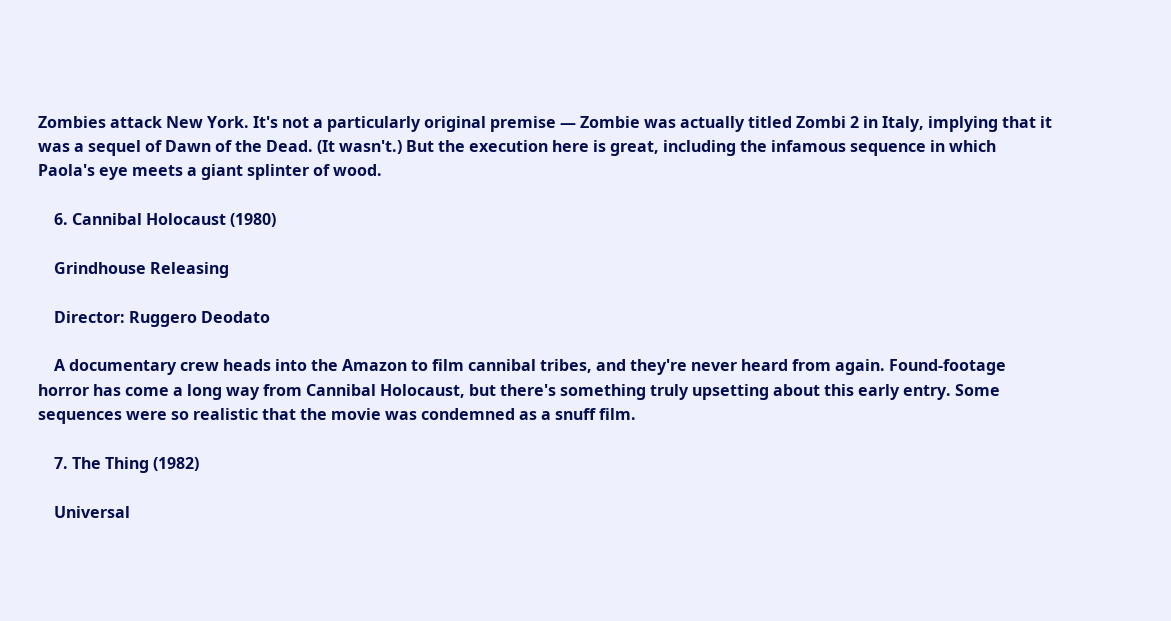Zombies attack New York. It's not a particularly original premise — Zombie was actually titled Zombi 2 in Italy, implying that it was a sequel of Dawn of the Dead. (It wasn't.) But the execution here is great, including the infamous sequence in which Paola's eye meets a giant splinter of wood.

    6. Cannibal Holocaust (1980)

    Grindhouse Releasing

    Director: Ruggero Deodato

    A documentary crew heads into the Amazon to film cannibal tribes, and they're never heard from again. Found-footage horror has come a long way from Cannibal Holocaust, but there's something truly upsetting about this early entry. Some sequences were so realistic that the movie was condemned as a snuff film.

    7. The Thing (1982)

    Universal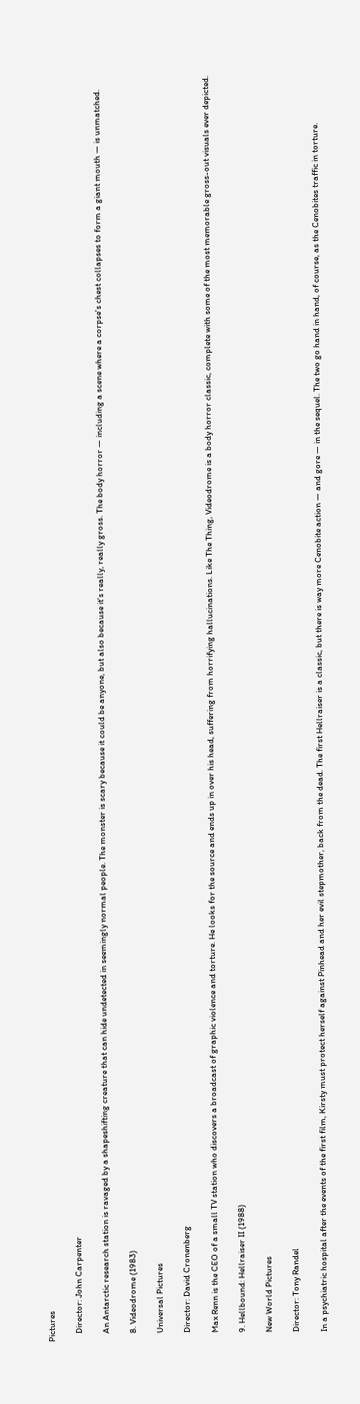Pictures

    Director: John Carpenter

    An Antarctic research station is ravaged by a shapeshifting creature that can hide undetected in seemingly normal people. The monster is scary because it could be anyone, but also because it's really, really gross. The body horror — including a scene where a corpse's chest collapses to form a giant mouth — is unmatched.

    8. Videodrome (1983)

    Universal Pictures

    Director: David Cronenberg

    Max Renn is the CEO of a small TV station who discovers a broadcast of graphic violence and torture. He looks for the source and ends up in over his head, suffering from horrifying hallucinations. Like The Thing, Videodrome is a body horror classic, complete with some of the most memorable gross-out visuals ever depicted.

    9. Hellbound: Hellraiser II (1988)

    New World Pictures

    Director: Tony Randel

    In a psychiatric hospital after the events of the first film, Kirsty must protect herself against Pinhead and her evil stepmother, back from the dead. The first Hellraiser is a classic, but there is way more Cenobite action — and gore — in the sequel. The two go hand in hand, of course, as the Cenobites traffic in torture.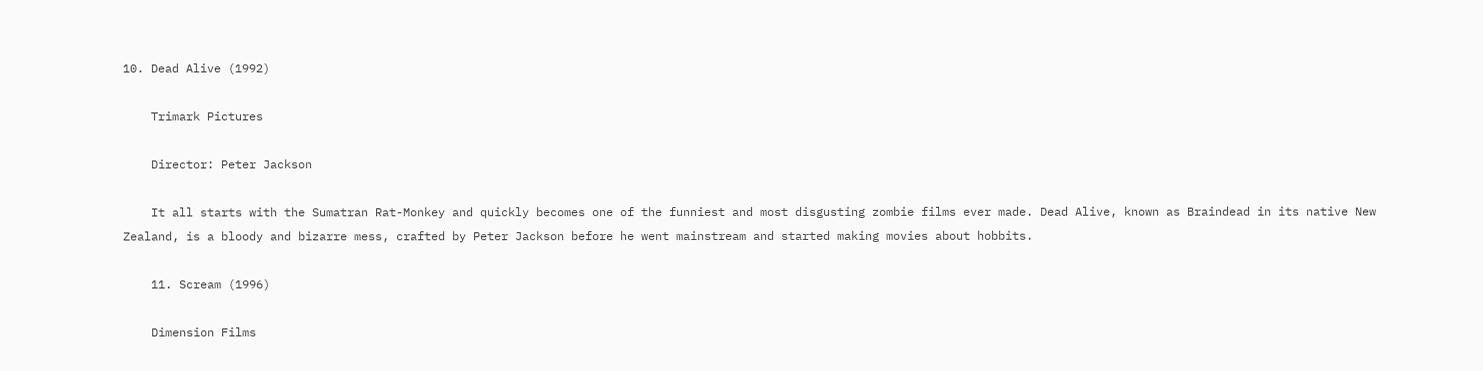10. Dead Alive (1992)

    Trimark Pictures

    Director: Peter Jackson

    It all starts with the Sumatran Rat-Monkey and quickly becomes one of the funniest and most disgusting zombie films ever made. Dead Alive, known as Braindead in its native New Zealand, is a bloody and bizarre mess, crafted by Peter Jackson before he went mainstream and started making movies about hobbits.

    11. Scream (1996)

    Dimension Films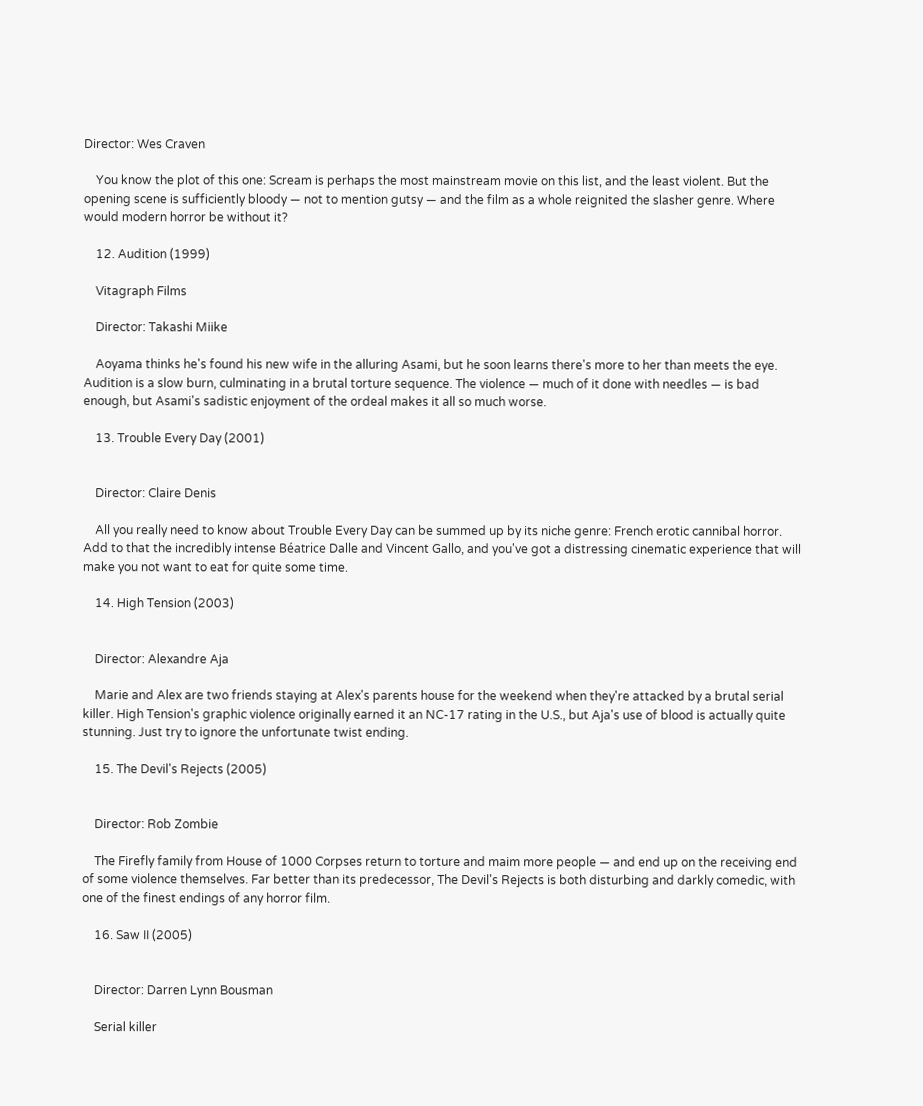Director: Wes Craven

    You know the plot of this one: Scream is perhaps the most mainstream movie on this list, and the least violent. But the opening scene is sufficiently bloody — not to mention gutsy — and the film as a whole reignited the slasher genre. Where would modern horror be without it?

    12. Audition (1999)

    Vitagraph Films

    Director: Takashi Miike

    Aoyama thinks he's found his new wife in the alluring Asami, but he soon learns there's more to her than meets the eye. Audition is a slow burn, culminating in a brutal torture sequence. The violence — much of it done with needles — is bad enough, but Asami's sadistic enjoyment of the ordeal makes it all so much worse.

    13. Trouble Every Day (2001)


    Director: Claire Denis

    All you really need to know about Trouble Every Day can be summed up by its niche genre: French erotic cannibal horror. Add to that the incredibly intense Béatrice Dalle and Vincent Gallo, and you've got a distressing cinematic experience that will make you not want to eat for quite some time.

    14. High Tension (2003)


    Director: Alexandre Aja

    Marie and Alex are two friends staying at Alex's parents house for the weekend when they're attacked by a brutal serial killer. High Tension's graphic violence originally earned it an NC-17 rating in the U.S., but Aja's use of blood is actually quite stunning. Just try to ignore the unfortunate twist ending.

    15. The Devil's Rejects (2005)


    Director: Rob Zombie

    The Firefly family from House of 1000 Corpses return to torture and maim more people — and end up on the receiving end of some violence themselves. Far better than its predecessor, The Devil's Rejects is both disturbing and darkly comedic, with one of the finest endings of any horror film.

    16. Saw II (2005)


    Director: Darren Lynn Bousman

    Serial killer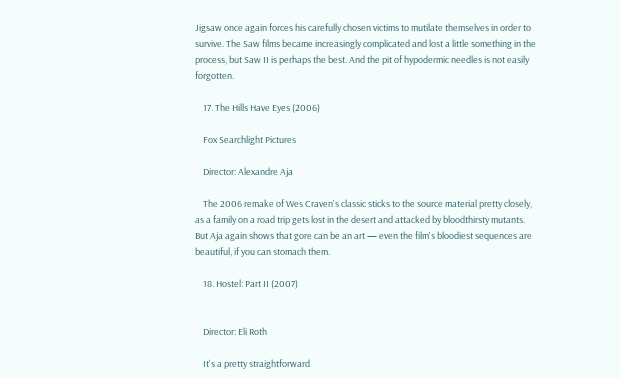Jigsaw once again forces his carefully chosen victims to mutilate themselves in order to survive. The Saw films became increasingly complicated and lost a little something in the process, but Saw II is perhaps the best. And the pit of hypodermic needles is not easily forgotten.

    17. The Hills Have Eyes (2006)

    Fox Searchlight Pictures

    Director: Alexandre Aja

    The 2006 remake of Wes Craven's classic sticks to the source material pretty closely, as a family on a road trip gets lost in the desert and attacked by bloodthirsty mutants. But Aja again shows that gore can be an art — even the film's bloodiest sequences are beautiful, if you can stomach them.

    18. Hostel: Part II (2007)


    Director: Eli Roth

    It's a pretty straightforward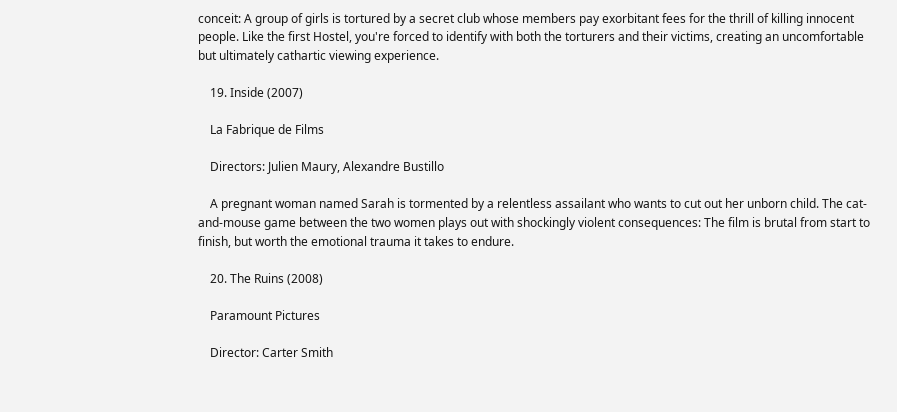conceit: A group of girls is tortured by a secret club whose members pay exorbitant fees for the thrill of killing innocent people. Like the first Hostel, you're forced to identify with both the torturers and their victims, creating an uncomfortable but ultimately cathartic viewing experience.

    19. Inside (2007)

    La Fabrique de Films

    Directors: Julien Maury, Alexandre Bustillo

    A pregnant woman named Sarah is tormented by a relentless assailant who wants to cut out her unborn child. The cat-and-mouse game between the two women plays out with shockingly violent consequences: The film is brutal from start to finish, but worth the emotional trauma it takes to endure.

    20. The Ruins (2008)

    Paramount Pictures

    Director: Carter Smith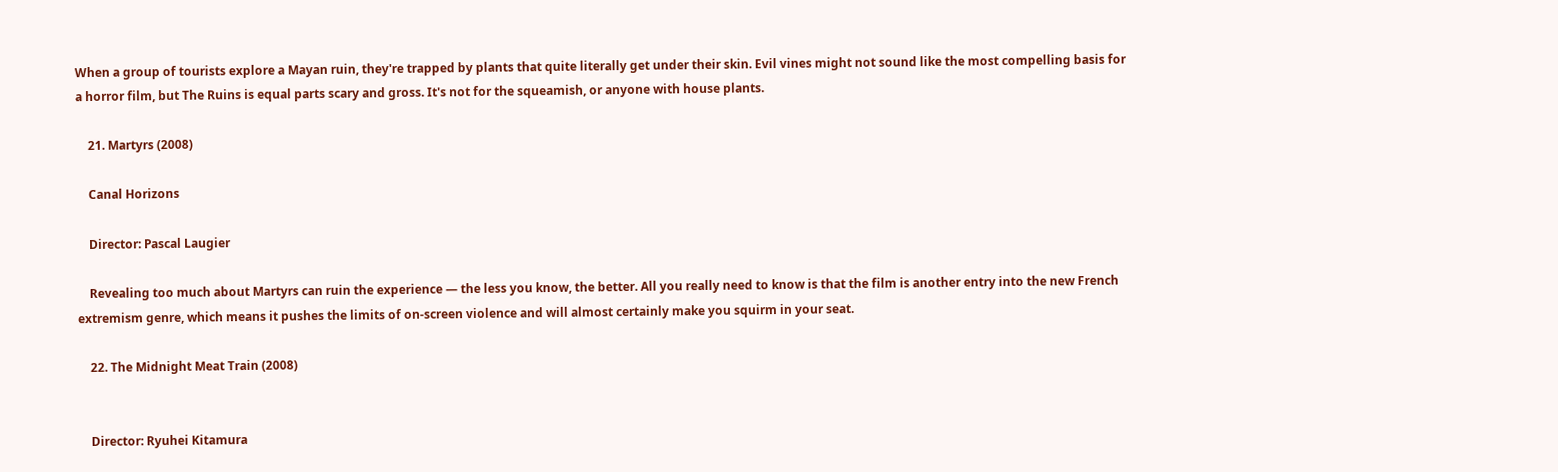When a group of tourists explore a Mayan ruin, they're trapped by plants that quite literally get under their skin. Evil vines might not sound like the most compelling basis for a horror film, but The Ruins is equal parts scary and gross. It's not for the squeamish, or anyone with house plants.

    21. Martyrs (2008)

    Canal Horizons

    Director: Pascal Laugier

    Revealing too much about Martyrs can ruin the experience — the less you know, the better. All you really need to know is that the film is another entry into the new French extremism genre, which means it pushes the limits of on-screen violence and will almost certainly make you squirm in your seat.

    22. The Midnight Meat Train (2008)


    Director: Ryuhei Kitamura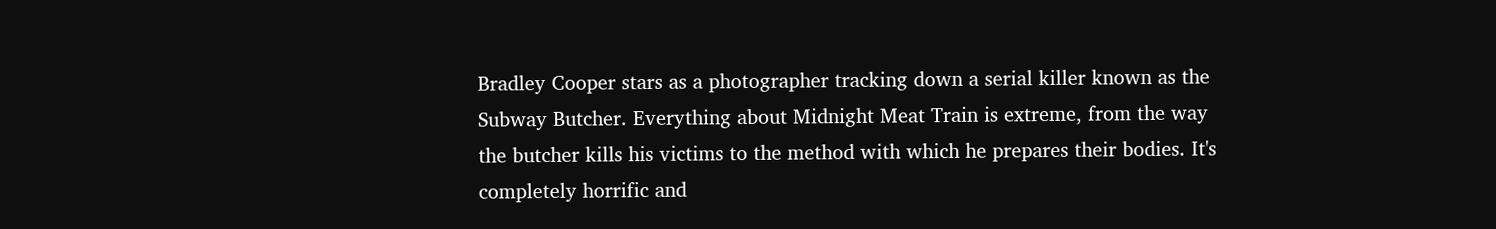Bradley Cooper stars as a photographer tracking down a serial killer known as the Subway Butcher. Everything about Midnight Meat Train is extreme, from the way the butcher kills his victims to the method with which he prepares their bodies. It's completely horrific and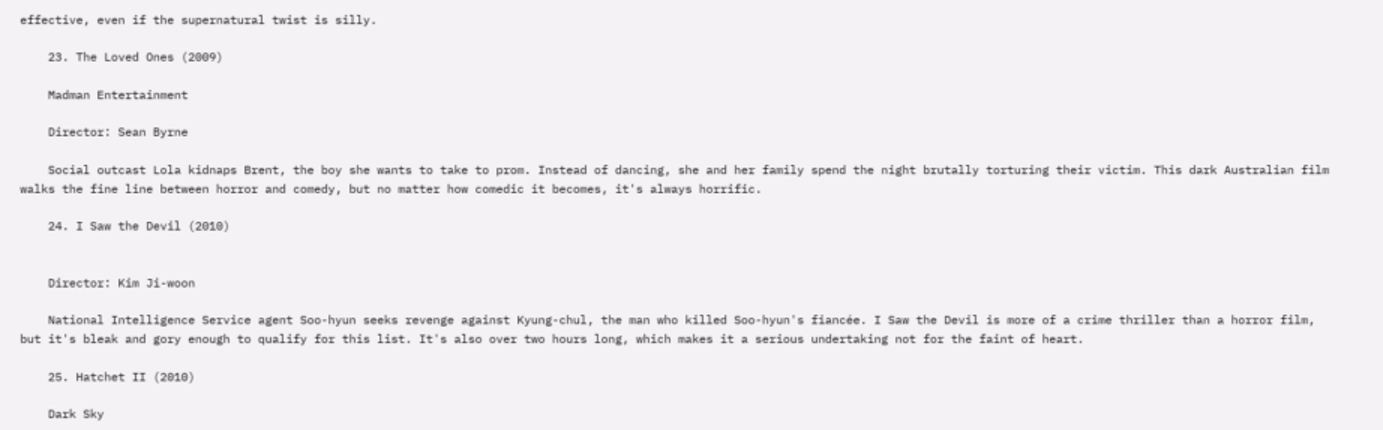effective, even if the supernatural twist is silly.

    23. The Loved Ones (2009)

    Madman Entertainment

    Director: Sean Byrne

    Social outcast Lola kidnaps Brent, the boy she wants to take to prom. Instead of dancing, she and her family spend the night brutally torturing their victim. This dark Australian film walks the fine line between horror and comedy, but no matter how comedic it becomes, it's always horrific.

    24. I Saw the Devil (2010)


    Director: Kim Ji-woon

    National Intelligence Service agent Soo-hyun seeks revenge against Kyung-chul, the man who killed Soo-hyun's fiancée. I Saw the Devil is more of a crime thriller than a horror film, but it's bleak and gory enough to qualify for this list. It's also over two hours long, which makes it a serious undertaking not for the faint of heart.

    25. Hatchet II (2010)

    Dark Sky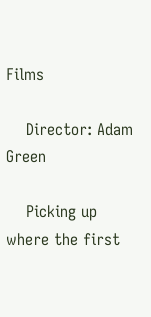Films

    Director: Adam Green

    Picking up where the first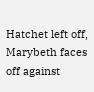Hatchet left off, Marybeth faces off against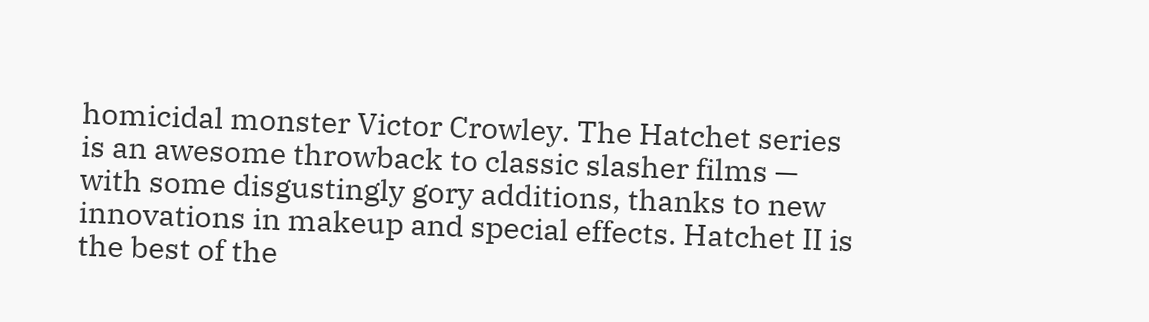homicidal monster Victor Crowley. The Hatchet series is an awesome throwback to classic slasher films — with some disgustingly gory additions, thanks to new innovations in makeup and special effects. Hatchet II is the best of the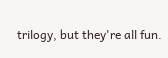trilogy, but they're all fun.